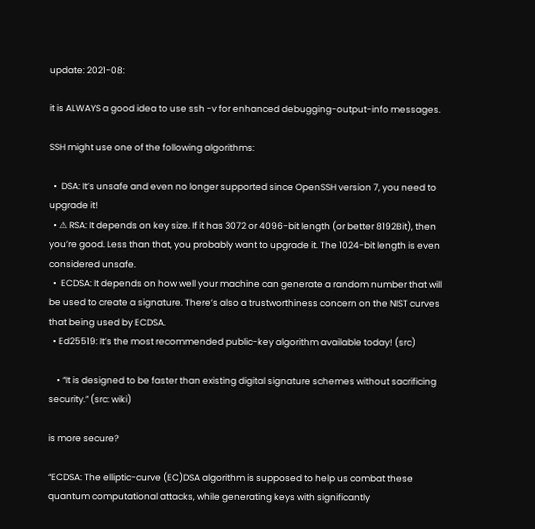update: 2021-08:

it is ALWAYS a good idea to use ssh -v for enhanced debugging-output-info messages.

SSH might use one of the following algorithms:

  •  DSA: It’s unsafe and even no longer supported since OpenSSH version 7, you need to upgrade it!
  • ⚠ RSA: It depends on key size. If it has 3072 or 4096-bit length (or better 8192Bit), then you’re good. Less than that, you probably want to upgrade it. The 1024-bit length is even considered unsafe.
  •  ECDSA: It depends on how well your machine can generate a random number that will be used to create a signature. There’s also a trustworthiness concern on the NIST curves that being used by ECDSA.
  • Ed25519: It’s the most recommended public-key algorithm available today! (src)

    • “It is designed to be faster than existing digital signature schemes without sacrificing security.” (src: wiki)

is more secure?

“ECDSA: The elliptic-curve (EC)DSA algorithm is supposed to help us combat these quantum computational attacks, while generating keys with significantly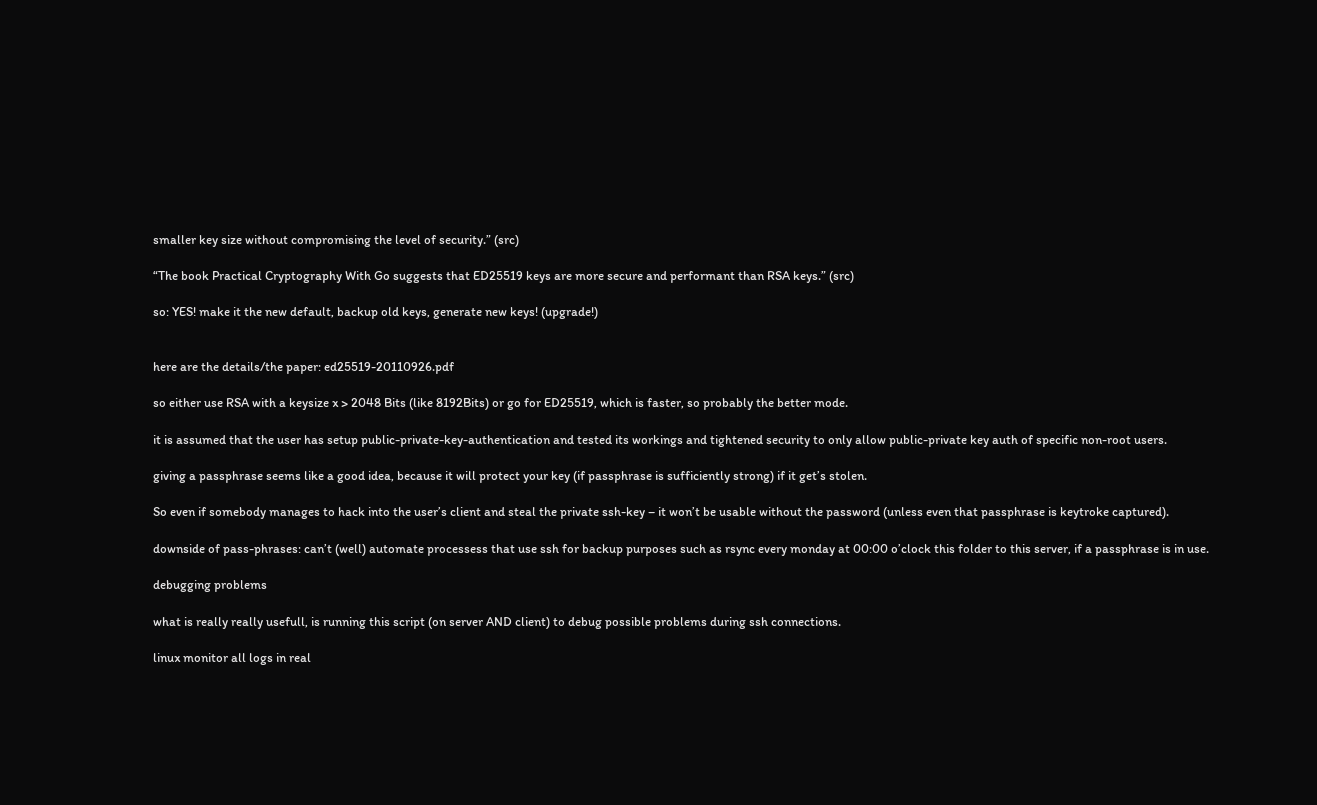smaller key size without compromising the level of security.” (src)

“The book Practical Cryptography With Go suggests that ED25519 keys are more secure and performant than RSA keys.” (src)

so: YES! make it the new default, backup old keys, generate new keys! (upgrade!)


here are the details/the paper: ed25519-20110926.pdf

so either use RSA with a keysize x > 2048 Bits (like 8192Bits) or go for ED25519, which is faster, so probably the better mode.

it is assumed that the user has setup public-private-key-authentication and tested its workings and tightened security to only allow public-private key auth of specific non-root users.

giving a passphrase seems like a good idea, because it will protect your key (if passphrase is sufficiently strong) if it get’s stolen.

So even if somebody manages to hack into the user’s client and steal the private ssh-key – it won’t be usable without the password (unless even that passphrase is keytroke captured).

downside of pass-phrases: can’t (well) automate processess that use ssh for backup purposes such as rsync every monday at 00:00 o’clock this folder to this server, if a passphrase is in use.

debugging problems

what is really really usefull, is running this script (on server AND client) to debug possible problems during ssh connections.

linux monitor all logs in real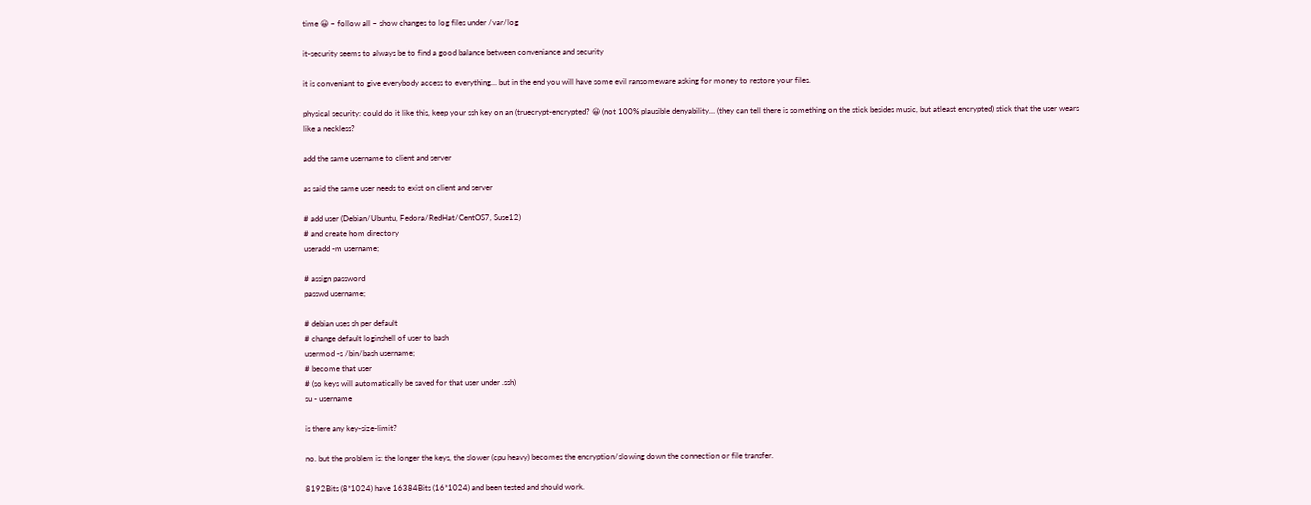time 😀 – follow all – show changes to log files under /var/log

it-security seems to always be to find a good balance between conveniance and security

it is conveniant to give everybody access to everything… but in the end you will have some evil ransomeware asking for money to restore your files.

physical security: could do it like this, keep your ssh key on an (truecrypt-encrypted? 😀 (not 100% plausible denyability… (they can tell there is something on the stick besides music, but atleast encrypted) stick that the user wears like a neckless?

add the same username to client and server

as said the same user needs to exist on client and server

# add user (Debian/Ubuntu, Fedora/RedHat/CentOS7, Suse12)
# and create hom directory
useradd -m username;

# assign password
passwd username;

# debian uses sh per default
# change default loginshell of user to bash
usermod -s /bin/bash username;
# become that user
# (so keys will automatically be saved for that user under .ssh)
su - username

is there any key-size-limit?

no. but the problem is: the longer the keys, the slower (cpu heavy) becomes the encryption/slowing down the connection or file transfer.

8192Bits (8*1024) have 16384Bits (16*1024) and been tested and should work.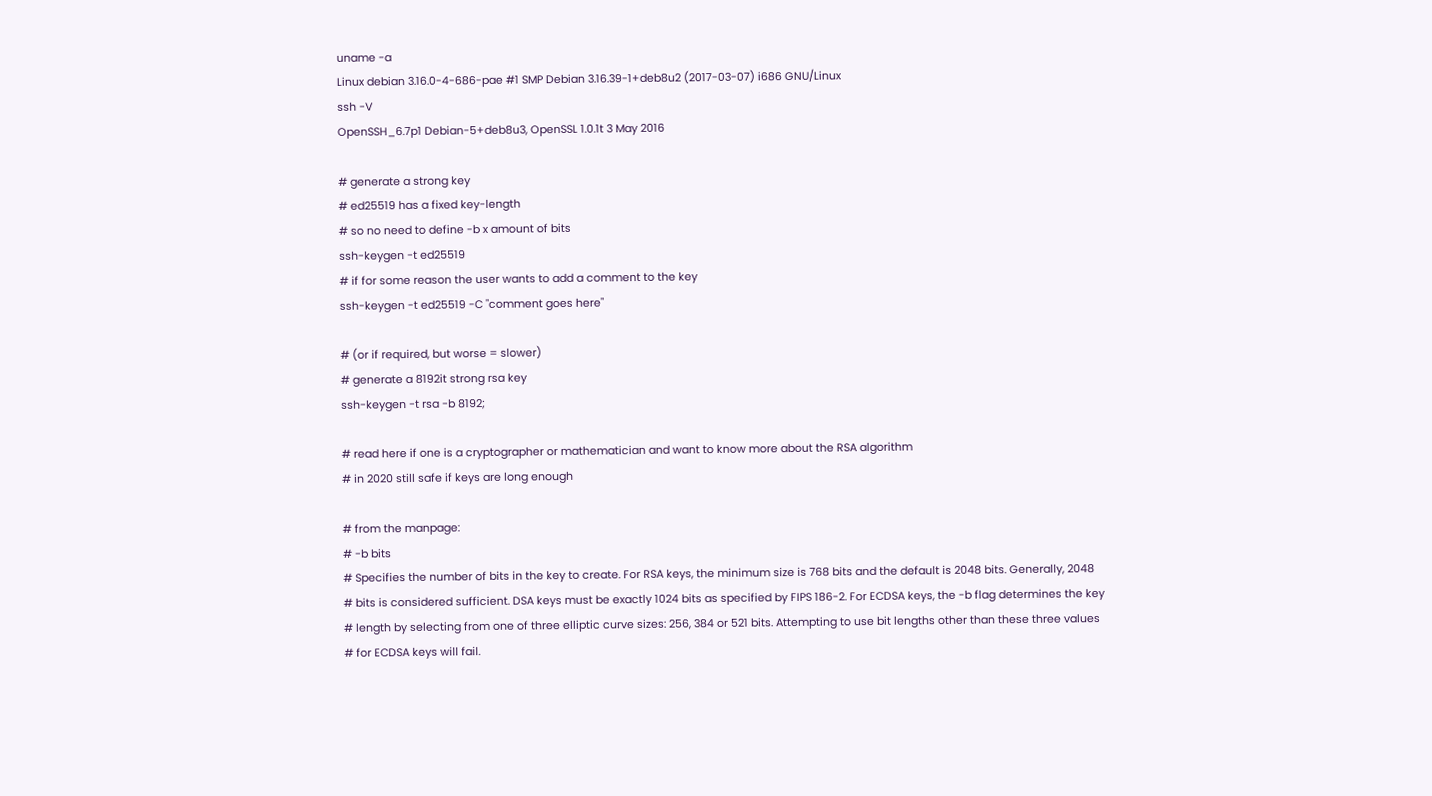uname -a
Linux debian 3.16.0-4-686-pae #1 SMP Debian 3.16.39-1+deb8u2 (2017-03-07) i686 GNU/Linux
ssh -V
OpenSSH_6.7p1 Debian-5+deb8u3, OpenSSL 1.0.1t 3 May 2016

# generate a strong key
# ed25519 has a fixed key-length
# so no need to define -b x amount of bits
ssh-keygen -t ed25519
# if for some reason the user wants to add a comment to the key
ssh-keygen -t ed25519 -C "comment goes here"

# (or if required, but worse = slower)
# generate a 8192it strong rsa key
ssh-keygen -t rsa -b 8192;

# read here if one is a cryptographer or mathematician and want to know more about the RSA algorithm
# in 2020 still safe if keys are long enough

# from the manpage:
# -b bits
# Specifies the number of bits in the key to create. For RSA keys, the minimum size is 768 bits and the default is 2048 bits. Generally, 2048
# bits is considered sufficient. DSA keys must be exactly 1024 bits as specified by FIPS 186-2. For ECDSA keys, the -b flag determines the key
# length by selecting from one of three elliptic curve sizes: 256, 384 or 521 bits. Attempting to use bit lengths other than these three values
# for ECDSA keys will fail.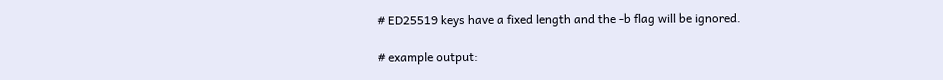# ED25519 keys have a fixed length and the -b flag will be ignored.

# example output: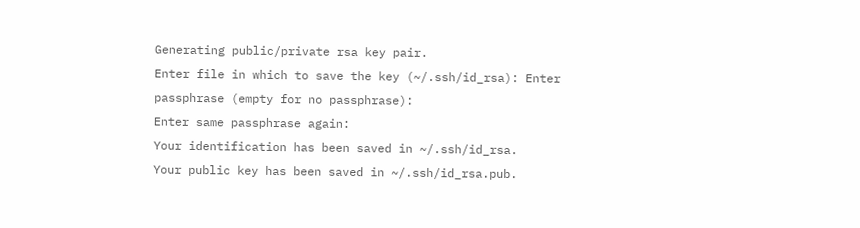Generating public/private rsa key pair.
Enter file in which to save the key (~/.ssh/id_rsa): Enter passphrase (empty for no passphrase):
Enter same passphrase again:
Your identification has been saved in ~/.ssh/id_rsa.
Your public key has been saved in ~/.ssh/id_rsa.pub.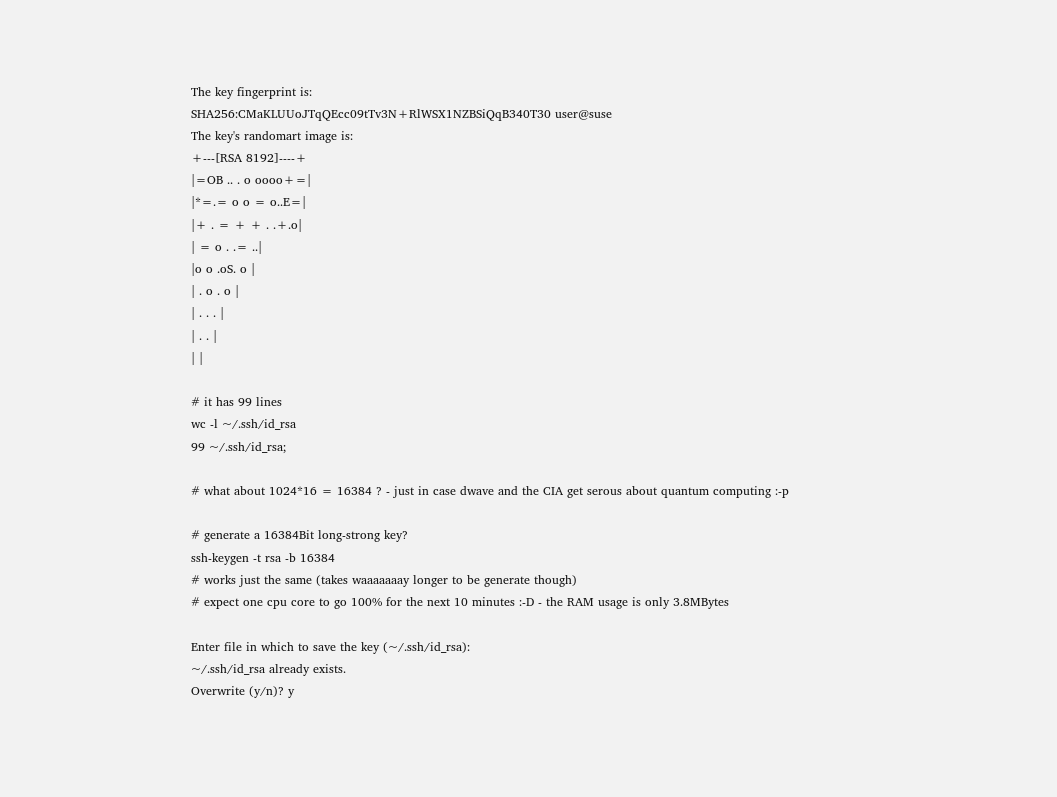The key fingerprint is:
SHA256:CMaKLUUoJTqQEcc09tTv3N+RlWSX1NZBSiQqB340T30 user@suse
The key's randomart image is:
+---[RSA 8192]----+
|=OB .. . o oooo+=|
|*=.= o o = o..E=|
|+ . = + + . .+.o|
| = o . .= ..|
|o o .oS. o |
| . o . o |
| . . . |
| . . |
| |

# it has 99 lines
wc -l ~/.ssh/id_rsa
99 ~/.ssh/id_rsa;

# what about 1024*16 = 16384 ? - just in case dwave and the CIA get serous about quantum computing :-p

# generate a 16384Bit long-strong key?
ssh-keygen -t rsa -b 16384
# works just the same (takes waaaaaaay longer to be generate though)
# expect one cpu core to go 100% for the next 10 minutes :-D - the RAM usage is only 3.8MBytes

Enter file in which to save the key (~/.ssh/id_rsa):
~/.ssh/id_rsa already exists.
Overwrite (y/n)? y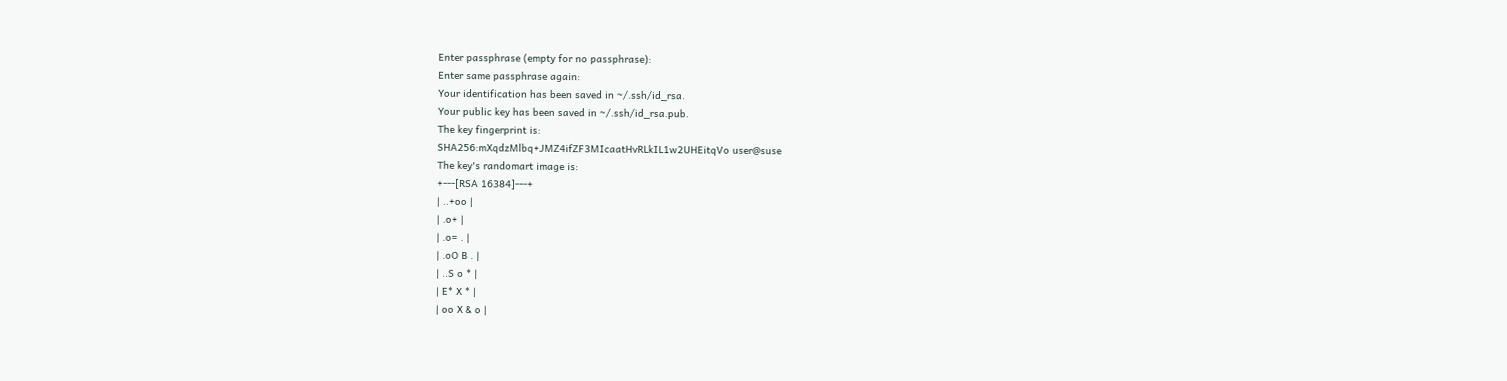Enter passphrase (empty for no passphrase):
Enter same passphrase again:
Your identification has been saved in ~/.ssh/id_rsa.
Your public key has been saved in ~/.ssh/id_rsa.pub.
The key fingerprint is:
SHA256:mXqdzMlbq+JMZ4ifZF3MIcaatHvRLkIL1w2UHEitqVo user@suse
The key's randomart image is:
+---[RSA 16384]---+
| ..+oo |
| .o+ |
| .o= . |
| .oO B . |
| ..S o * |
| E* X * |
| oo X & o |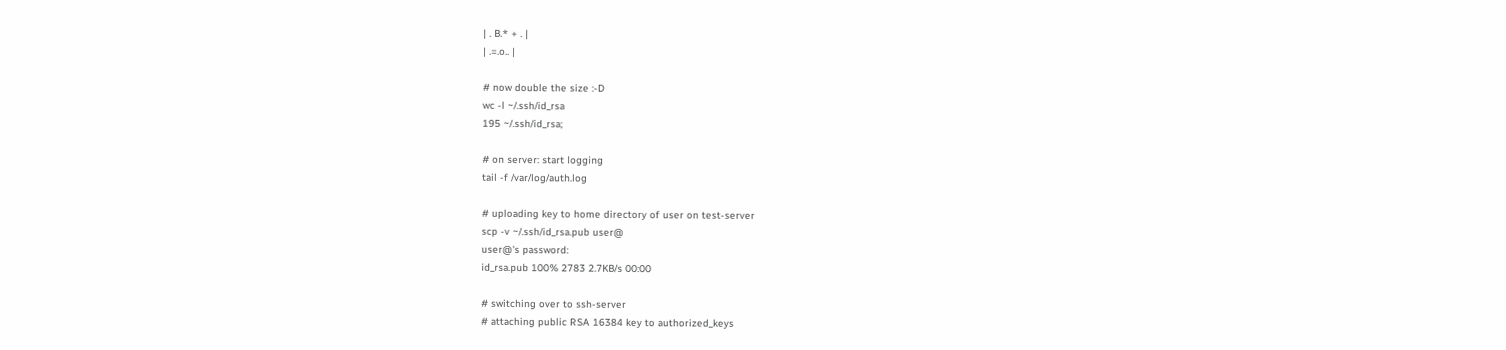| . B.* + . |
| .=.o.. |

# now double the size :-D
wc -l ~/.ssh/id_rsa
195 ~/.ssh/id_rsa;

# on server: start logging
tail -f /var/log/auth.log

# uploading key to home directory of user on test-server
scp -v ~/.ssh/id_rsa.pub user@
user@'s password:
id_rsa.pub 100% 2783 2.7KB/s 00:00

# switching over to ssh-server
# attaching public RSA 16384 key to authorized_keys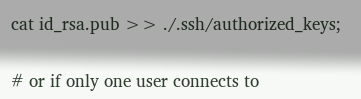cat id_rsa.pub >> ./.ssh/authorized_keys;

# or if only one user connects to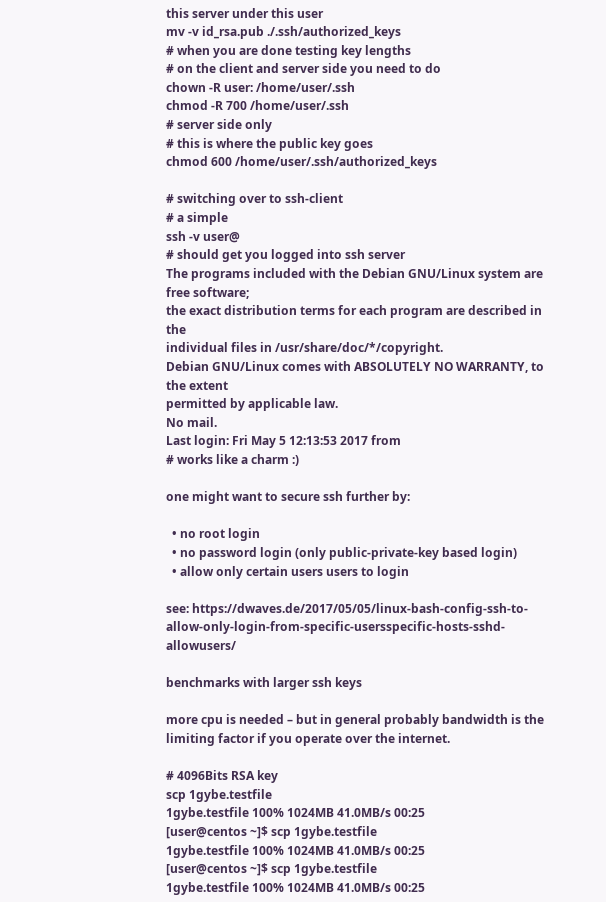this server under this user
mv -v id_rsa.pub ./.ssh/authorized_keys
# when you are done testing key lengths
# on the client and server side you need to do
chown -R user: /home/user/.ssh
chmod -R 700 /home/user/.ssh
# server side only
# this is where the public key goes
chmod 600 /home/user/.ssh/authorized_keys

# switching over to ssh-client
# a simple
ssh -v user@
# should get you logged into ssh server
The programs included with the Debian GNU/Linux system are free software;
the exact distribution terms for each program are described in the
individual files in /usr/share/doc/*/copyright.
Debian GNU/Linux comes with ABSOLUTELY NO WARRANTY, to the extent
permitted by applicable law.
No mail.
Last login: Fri May 5 12:13:53 2017 from
# works like a charm :)

one might want to secure ssh further by:

  • no root login
  • no password login (only public-private-key based login)
  • allow only certain users users to login

see: https://dwaves.de/2017/05/05/linux-bash-config-ssh-to-allow-only-login-from-specific-usersspecific-hosts-sshd-allowusers/

benchmarks with larger ssh keys

more cpu is needed – but in general probably bandwidth is the limiting factor if you operate over the internet.

# 4096Bits RSA key
scp 1gybe.testfile
1gybe.testfile 100% 1024MB 41.0MB/s 00:25
[user@centos ~]$ scp 1gybe.testfile
1gybe.testfile 100% 1024MB 41.0MB/s 00:25
[user@centos ~]$ scp 1gybe.testfile
1gybe.testfile 100% 1024MB 41.0MB/s 00:25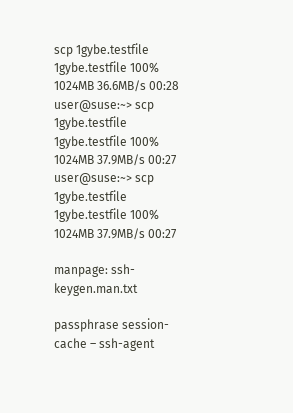scp 1gybe.testfile
1gybe.testfile 100% 1024MB 36.6MB/s 00:28
user@suse:~> scp 1gybe.testfile
1gybe.testfile 100% 1024MB 37.9MB/s 00:27
user@suse:~> scp 1gybe.testfile
1gybe.testfile 100% 1024MB 37.9MB/s 00:27

manpage: ssh-keygen.man.txt

passphrase session-cache – ssh-agent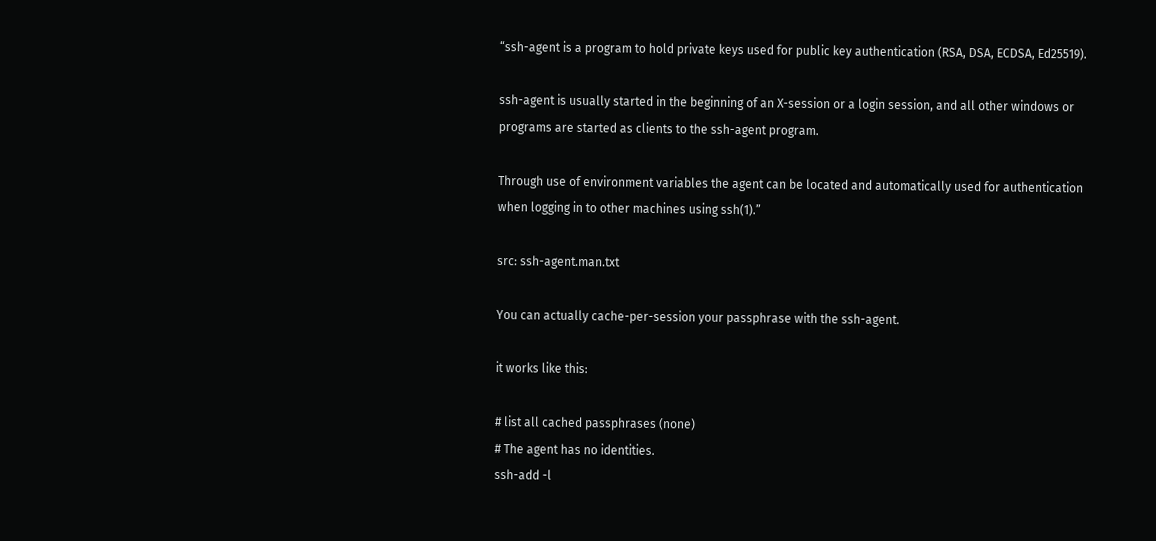“ssh-agent is a program to hold private keys used for public key authentication (RSA, DSA, ECDSA, Ed25519).

ssh-agent is usually started in the beginning of an X-session or a login session, and all other windows or programs are started as clients to the ssh-agent program.

Through use of environment variables the agent can be located and automatically used for authentication when logging in to other machines using ssh(1).”

src: ssh-agent.man.txt

You can actually cache-per-session your passphrase with the ssh-agent.

it works like this:

# list all cached passphrases (none)
# The agent has no identities.
ssh-add -l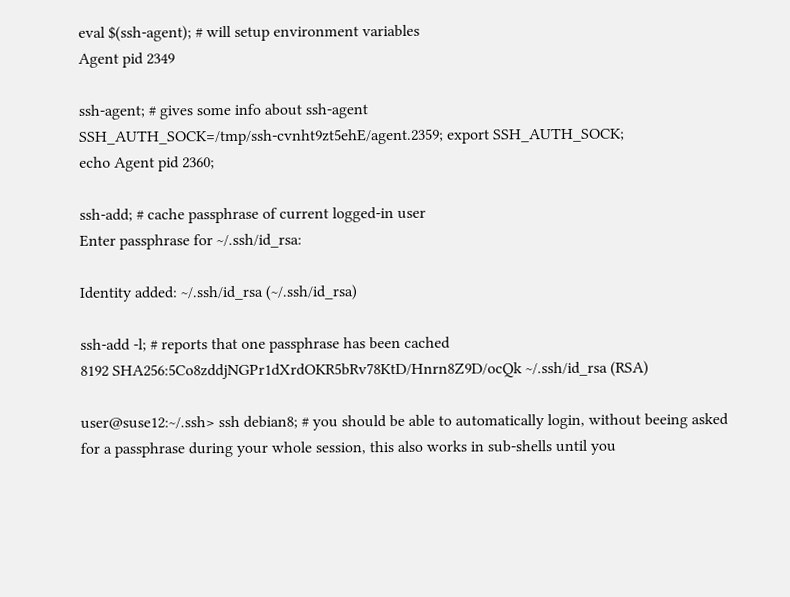eval $(ssh-agent); # will setup environment variables
Agent pid 2349

ssh-agent; # gives some info about ssh-agent
SSH_AUTH_SOCK=/tmp/ssh-cvnht9zt5ehE/agent.2359; export SSH_AUTH_SOCK;
echo Agent pid 2360;

ssh-add; # cache passphrase of current logged-in user
Enter passphrase for ~/.ssh/id_rsa:

Identity added: ~/.ssh/id_rsa (~/.ssh/id_rsa)

ssh-add -l; # reports that one passphrase has been cached
8192 SHA256:5Co8zddjNGPr1dXrdOKR5bRv78KtD/Hnrn8Z9D/ocQk ~/.ssh/id_rsa (RSA)

user@suse12:~/.ssh> ssh debian8; # you should be able to automatically login, without beeing asked for a passphrase during your whole session, this also works in sub-shells until you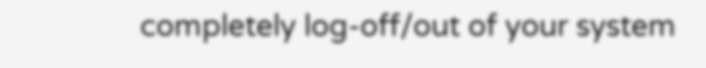completely log-off/out of your system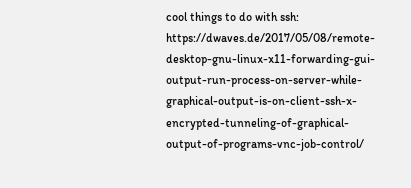cool things to do with ssh: https://dwaves.de/2017/05/08/remote-desktop-gnu-linux-x11-forwarding-gui-output-run-process-on-server-while-graphical-output-is-on-client-ssh-x-encrypted-tunneling-of-graphical-output-of-programs-vnc-job-control/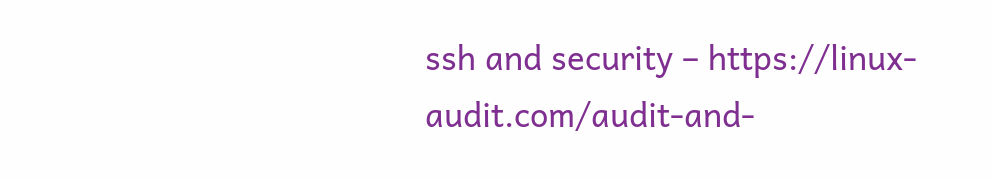ssh and security – https://linux-audit.com/audit-and-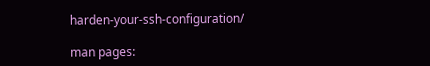harden-your-ssh-configuration/

man pages: